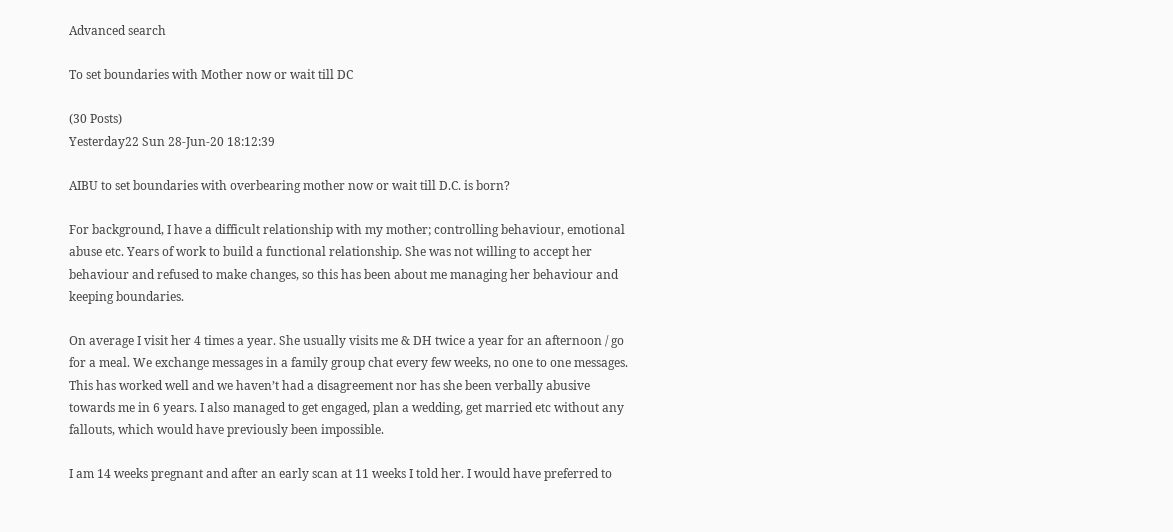Advanced search

To set boundaries with Mother now or wait till DC

(30 Posts)
Yesterday22 Sun 28-Jun-20 18:12:39

AIBU to set boundaries with overbearing mother now or wait till D.C. is born?

For background, I have a difficult relationship with my mother; controlling behaviour, emotional abuse etc. Years of work to build a functional relationship. She was not willing to accept her behaviour and refused to make changes, so this has been about me managing her behaviour and keeping boundaries.

On average I visit her 4 times a year. She usually visits me & DH twice a year for an afternoon / go for a meal. We exchange messages in a family group chat every few weeks, no one to one messages. This has worked well and we haven’t had a disagreement nor has she been verbally abusive towards me in 6 years. I also managed to get engaged, plan a wedding, get married etc without any fallouts, which would have previously been impossible.

I am 14 weeks pregnant and after an early scan at 11 weeks I told her. I would have preferred to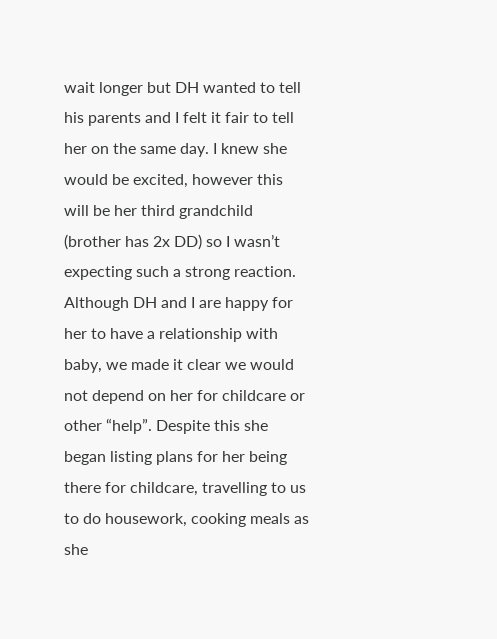wait longer but DH wanted to tell his parents and I felt it fair to tell her on the same day. I knew she would be excited, however this will be her third grandchild (brother has 2x DD) so I wasn’t expecting such a strong reaction.
Although DH and I are happy for her to have a relationship with baby, we made it clear we would not depend on her for childcare or other “help”. Despite this she began listing plans for her being there for childcare, travelling to us to do housework, cooking meals as she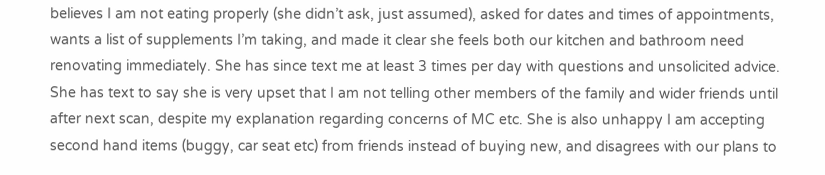believes I am not eating properly (she didn’t ask, just assumed), asked for dates and times of appointments, wants a list of supplements I’m taking, and made it clear she feels both our kitchen and bathroom need renovating immediately. She has since text me at least 3 times per day with questions and unsolicited advice. She has text to say she is very upset that I am not telling other members of the family and wider friends until after next scan, despite my explanation regarding concerns of MC etc. She is also unhappy I am accepting second hand items (buggy, car seat etc) from friends instead of buying new, and disagrees with our plans to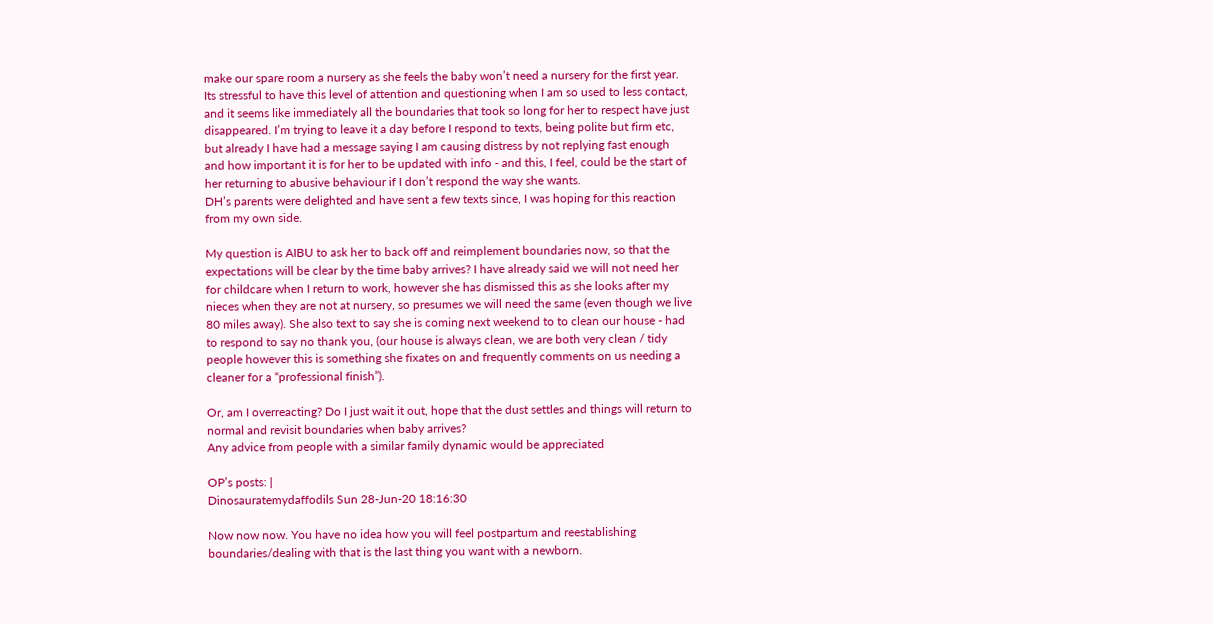make our spare room a nursery as she feels the baby won’t need a nursery for the first year.
Its stressful to have this level of attention and questioning when I am so used to less contact, and it seems like immediately all the boundaries that took so long for her to respect have just disappeared. I’m trying to leave it a day before I respond to texts, being polite but firm etc, but already I have had a message saying I am causing distress by not replying fast enough and how important it is for her to be updated with info - and this, I feel, could be the start of her returning to abusive behaviour if I don’t respond the way she wants.
DH’s parents were delighted and have sent a few texts since, I was hoping for this reaction from my own side.

My question is AIBU to ask her to back off and reimplement boundaries now, so that the expectations will be clear by the time baby arrives? I have already said we will not need her for childcare when I return to work, however she has dismissed this as she looks after my nieces when they are not at nursery, so presumes we will need the same (even though we live 80 miles away). She also text to say she is coming next weekend to to clean our house - had to respond to say no thank you, (our house is always clean, we are both very clean / tidy people however this is something she fixates on and frequently comments on us needing a cleaner for a “professional finish”).

Or, am I overreacting? Do I just wait it out, hope that the dust settles and things will return to normal and revisit boundaries when baby arrives?
Any advice from people with a similar family dynamic would be appreciated

OP’s posts: |
Dinosauratemydaffodils Sun 28-Jun-20 18:16:30

Now now now. You have no idea how you will feel postpartum and reestablishing boundaries/dealing with that is the last thing you want with a newborn.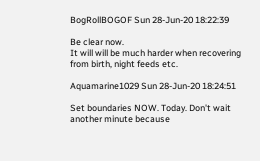BogRollBOGOF Sun 28-Jun-20 18:22:39

Be clear now.
It will will be much harder when recovering from birth, night feeds etc.

Aquamarine1029 Sun 28-Jun-20 18:24:51

Set boundaries NOW. Today. Don't wait another minute because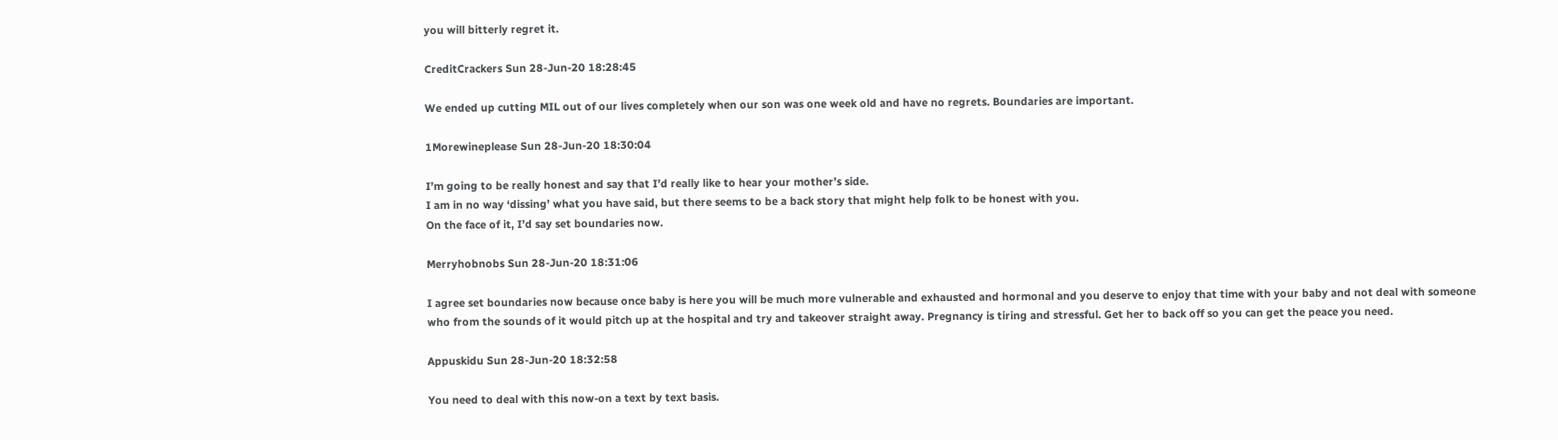you will bitterly regret it.

CreditCrackers Sun 28-Jun-20 18:28:45

We ended up cutting MIL out of our lives completely when our son was one week old and have no regrets. Boundaries are important.

1Morewineplease Sun 28-Jun-20 18:30:04

I’m going to be really honest and say that I’d really like to hear your mother’s side.
I am in no way ‘dissing’ what you have said, but there seems to be a back story that might help folk to be honest with you.
On the face of it, I’d say set boundaries now.

Merryhobnobs Sun 28-Jun-20 18:31:06

I agree set boundaries now because once baby is here you will be much more vulnerable and exhausted and hormonal and you deserve to enjoy that time with your baby and not deal with someone who from the sounds of it would pitch up at the hospital and try and takeover straight away. Pregnancy is tiring and stressful. Get her to back off so you can get the peace you need.

Appuskidu Sun 28-Jun-20 18:32:58

You need to deal with this now-on a text by text basis.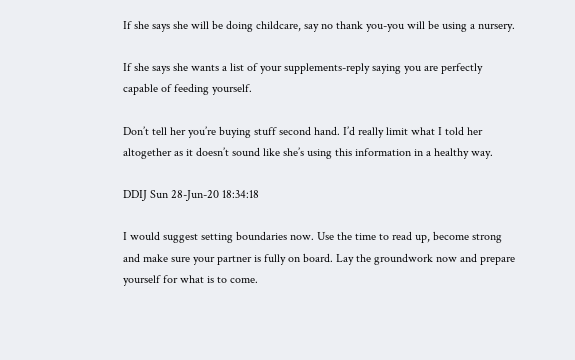If she says she will be doing childcare, say no thank you-you will be using a nursery.

If she says she wants a list of your supplements-reply saying you are perfectly capable of feeding yourself.

Don’t tell her you’re buying stuff second hand. I’d really limit what I told her altogether as it doesn’t sound like she’s using this information in a healthy way.

DDIJ Sun 28-Jun-20 18:34:18

I would suggest setting boundaries now. Use the time to read up, become strong and make sure your partner is fully on board. Lay the groundwork now and prepare yourself for what is to come.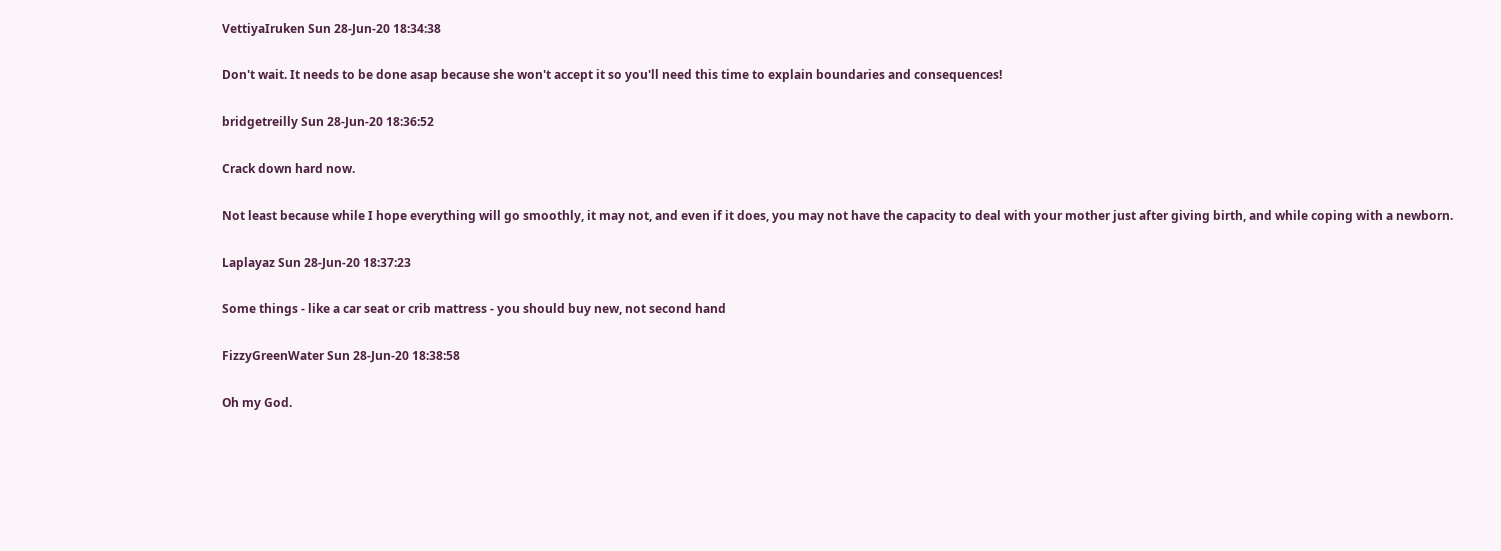VettiyaIruken Sun 28-Jun-20 18:34:38

Don't wait. It needs to be done asap because she won't accept it so you'll need this time to explain boundaries and consequences!

bridgetreilly Sun 28-Jun-20 18:36:52

Crack down hard now.

Not least because while I hope everything will go smoothly, it may not, and even if it does, you may not have the capacity to deal with your mother just after giving birth, and while coping with a newborn.

Laplayaz Sun 28-Jun-20 18:37:23

Some things - like a car seat or crib mattress - you should buy new, not second hand

FizzyGreenWater Sun 28-Jun-20 18:38:58

Oh my God.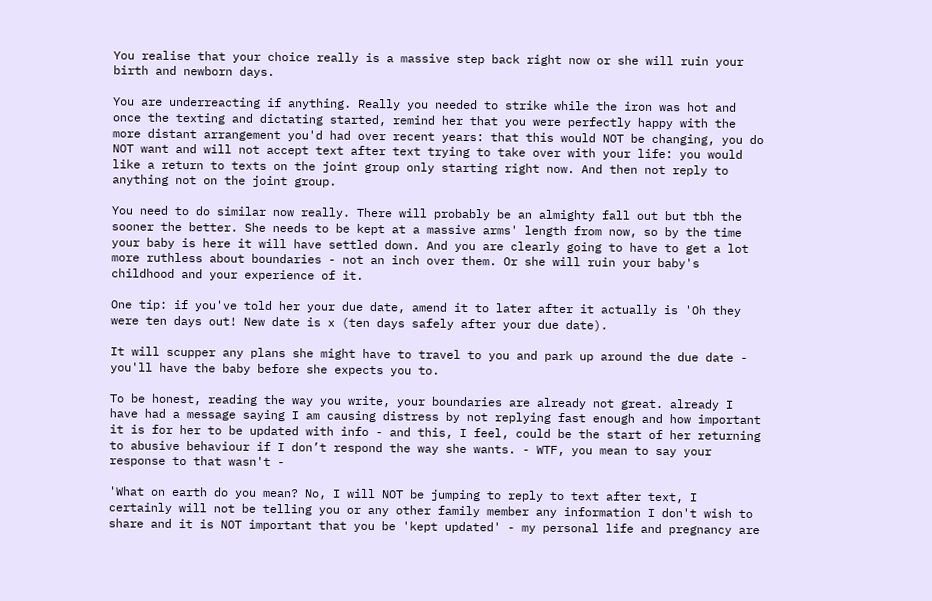You realise that your choice really is a massive step back right now or she will ruin your birth and newborn days.

You are underreacting if anything. Really you needed to strike while the iron was hot and once the texting and dictating started, remind her that you were perfectly happy with the more distant arrangement you'd had over recent years: that this would NOT be changing, you do NOT want and will not accept text after text trying to take over with your life: you would like a return to texts on the joint group only starting right now. And then not reply to anything not on the joint group.

You need to do similar now really. There will probably be an almighty fall out but tbh the sooner the better. She needs to be kept at a massive arms' length from now, so by the time your baby is here it will have settled down. And you are clearly going to have to get a lot more ruthless about boundaries - not an inch over them. Or she will ruin your baby's childhood and your experience of it.

One tip: if you've told her your due date, amend it to later after it actually is 'Oh they were ten days out! New date is x (ten days safely after your due date).

It will scupper any plans she might have to travel to you and park up around the due date - you'll have the baby before she expects you to.

To be honest, reading the way you write, your boundaries are already not great. already I have had a message saying I am causing distress by not replying fast enough and how important it is for her to be updated with info - and this, I feel, could be the start of her returning to abusive behaviour if I don’t respond the way she wants. - WTF, you mean to say your response to that wasn't -

'What on earth do you mean? No, I will NOT be jumping to reply to text after text, I certainly will not be telling you or any other family member any information I don't wish to share and it is NOT important that you be 'kept updated' - my personal life and pregnancy are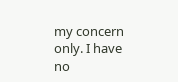my concern only. I have no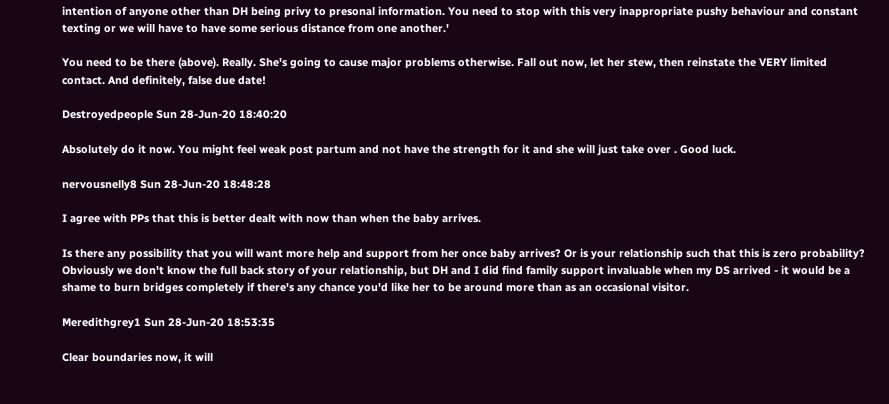intention of anyone other than DH being privy to presonal information. You need to stop with this very inappropriate pushy behaviour and constant texting or we will have to have some serious distance from one another.'

You need to be there (above). Really. She's going to cause major problems otherwise. Fall out now, let her stew, then reinstate the VERY limited contact. And definitely, false due date!

Destroyedpeople Sun 28-Jun-20 18:40:20

Absolutely do it now. You might feel weak post partum and not have the strength for it and she will just take over . Good luck.

nervousnelly8 Sun 28-Jun-20 18:48:28

I agree with PPs that this is better dealt with now than when the baby arrives.

Is there any possibility that you will want more help and support from her once baby arrives? Or is your relationship such that this is zero probability? Obviously we don't know the full back story of your relationship, but DH and I did find family support invaluable when my DS arrived - it would be a shame to burn bridges completely if there's any chance you'd like her to be around more than as an occasional visitor.

Meredithgrey1 Sun 28-Jun-20 18:53:35

Clear boundaries now, it will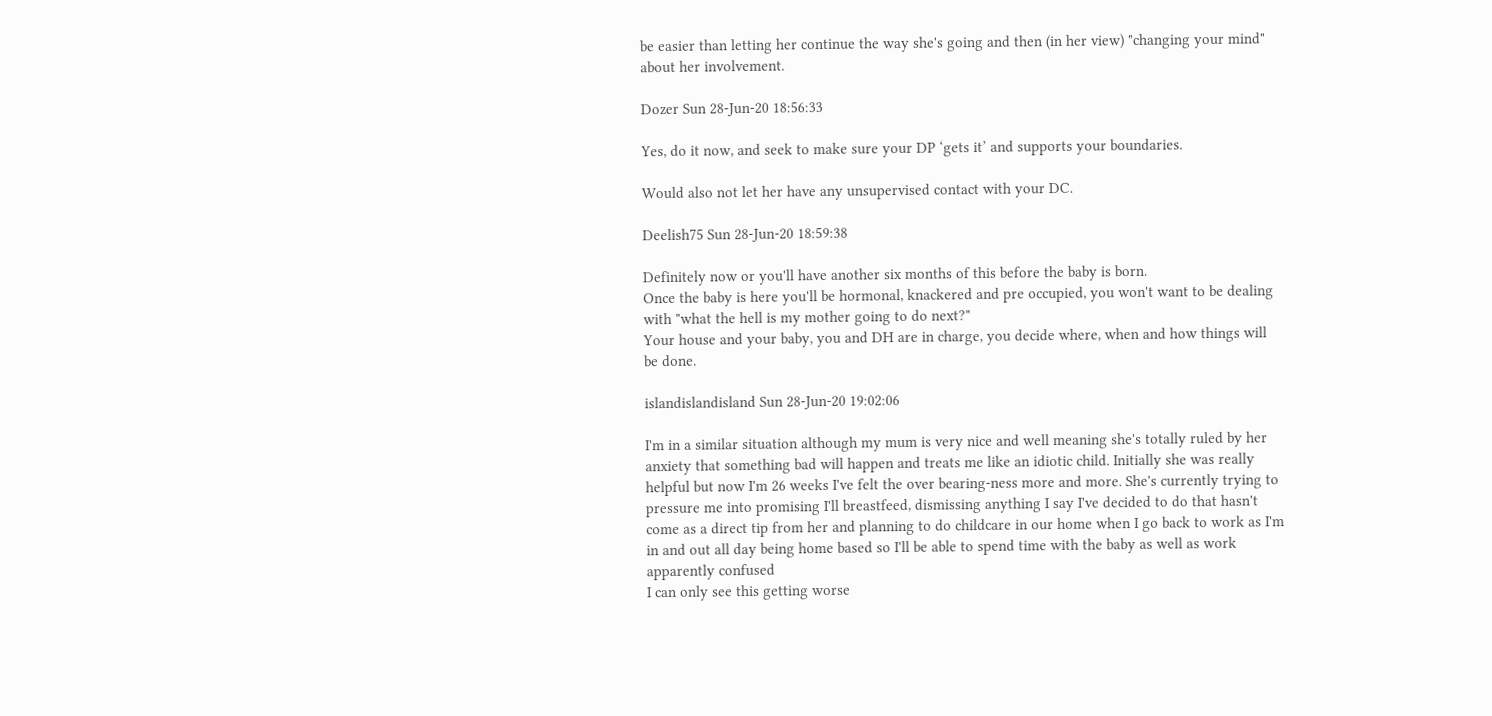be easier than letting her continue the way she's going and then (in her view) "changing your mind" about her involvement.

Dozer Sun 28-Jun-20 18:56:33

Yes, do it now, and seek to make sure your DP ‘gets it’ and supports your boundaries.

Would also not let her have any unsupervised contact with your DC.

Deelish75 Sun 28-Jun-20 18:59:38

Definitely now or you'll have another six months of this before the baby is born.
Once the baby is here you'll be hormonal, knackered and pre occupied, you won't want to be dealing with "what the hell is my mother going to do next?"
Your house and your baby, you and DH are in charge, you decide where, when and how things will be done.

islandislandisland Sun 28-Jun-20 19:02:06

I'm in a similar situation although my mum is very nice and well meaning she's totally ruled by her anxiety that something bad will happen and treats me like an idiotic child. Initially she was really helpful but now I'm 26 weeks I've felt the over bearing-ness more and more. She's currently trying to pressure me into promising I'll breastfeed, dismissing anything I say I've decided to do that hasn't come as a direct tip from her and planning to do childcare in our home when I go back to work as I'm in and out all day being home based so I'll be able to spend time with the baby as well as work apparently confused
I can only see this getting worse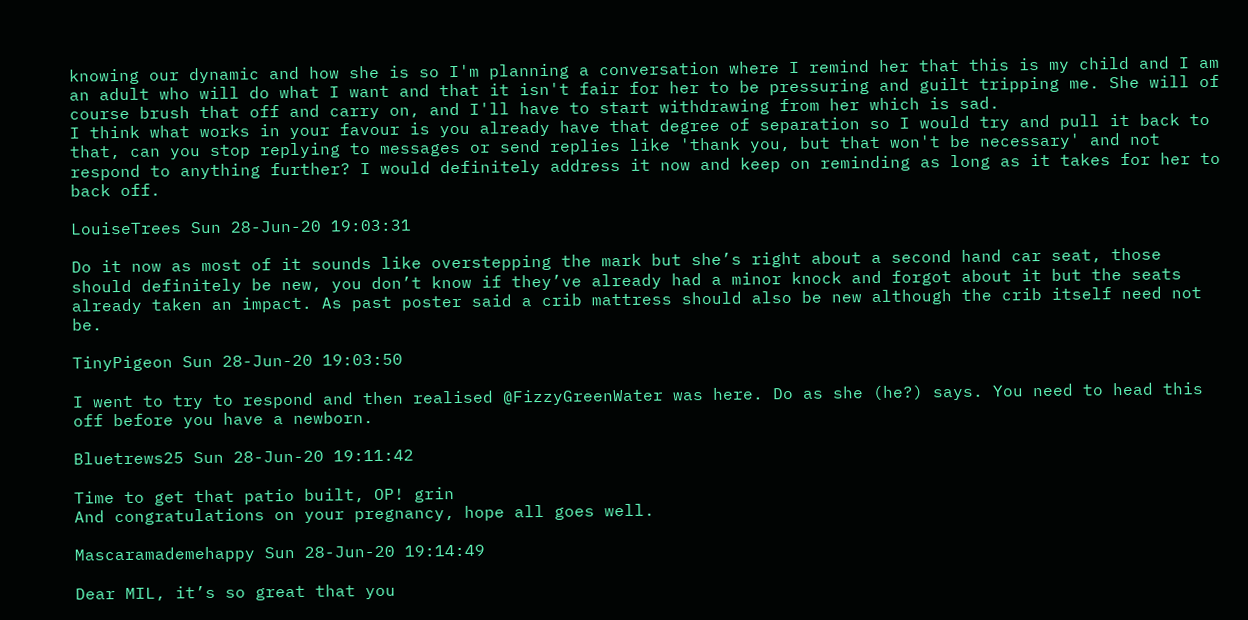knowing our dynamic and how she is so I'm planning a conversation where I remind her that this is my child and I am an adult who will do what I want and that it isn't fair for her to be pressuring and guilt tripping me. She will of course brush that off and carry on, and I'll have to start withdrawing from her which is sad.
I think what works in your favour is you already have that degree of separation so I would try and pull it back to that, can you stop replying to messages or send replies like 'thank you, but that won't be necessary' and not respond to anything further? I would definitely address it now and keep on reminding as long as it takes for her to back off.

LouiseTrees Sun 28-Jun-20 19:03:31

Do it now as most of it sounds like overstepping the mark but she’s right about a second hand car seat, those should definitely be new, you don’t know if they’ve already had a minor knock and forgot about it but the seats already taken an impact. As past poster said a crib mattress should also be new although the crib itself need not be.

TinyPigeon Sun 28-Jun-20 19:03:50

I went to try to respond and then realised @FizzyGreenWater was here. Do as she (he?) says. You need to head this off before you have a newborn.

Bluetrews25 Sun 28-Jun-20 19:11:42

Time to get that patio built, OP! grin
And congratulations on your pregnancy, hope all goes well.

Mascaramademehappy Sun 28-Jun-20 19:14:49

Dear MIL, it’s so great that you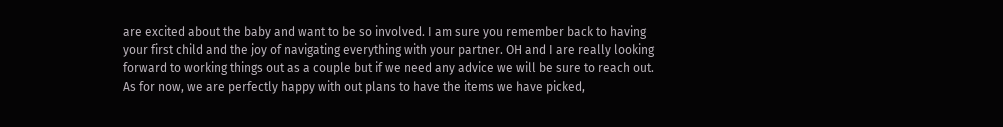are excited about the baby and want to be so involved. I am sure you remember back to having your first child and the joy of navigating everything with your partner. OH and I are really looking forward to working things out as a couple but if we need any advice we will be sure to reach out. As for now, we are perfectly happy with out plans to have the items we have picked,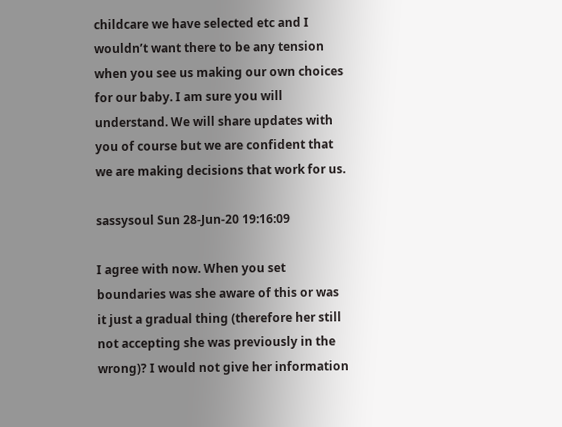childcare we have selected etc and I wouldn’t want there to be any tension when you see us making our own choices for our baby. I am sure you will understand. We will share updates with you of course but we are confident that we are making decisions that work for us.

sassysoul Sun 28-Jun-20 19:16:09

I agree with now. When you set boundaries was she aware of this or was it just a gradual thing (therefore her still not accepting she was previously in the wrong)? I would not give her information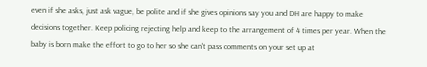even if she asks, just ask vague, be polite and if she gives opinions say you and DH are happy to make decisions together. Keep policing rejecting help and keep to the arrangement of 4 times per year. When the baby is born make the effort to go to her so she can't pass comments on your set up at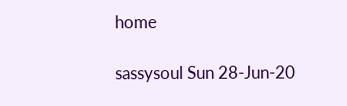home

sassysoul Sun 28-Jun-20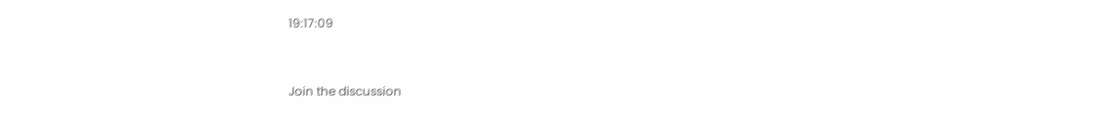19:17:09


Join the discussion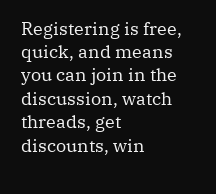Registering is free, quick, and means you can join in the discussion, watch threads, get discounts, win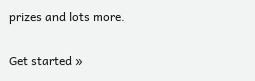prizes and lots more.

Get started »